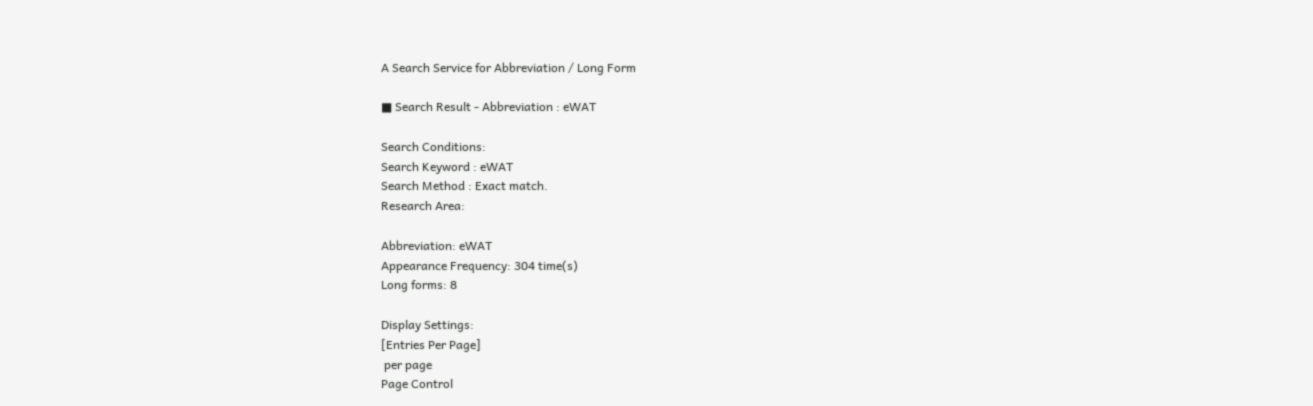A Search Service for Abbreviation / Long Form

■ Search Result - Abbreviation : eWAT

Search Conditions:
Search Keyword : eWAT
Search Method : Exact match.
Research Area:

Abbreviation: eWAT
Appearance Frequency: 304 time(s)
Long forms: 8

Display Settings:
[Entries Per Page]
 per page
Page Control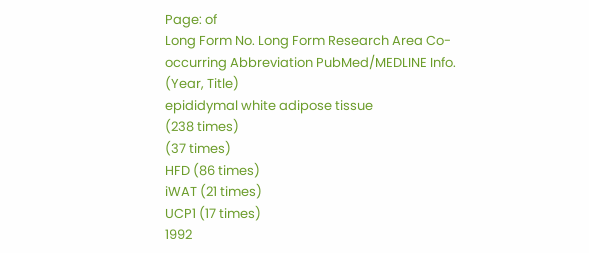Page: of
Long Form No. Long Form Research Area Co-occurring Abbreviation PubMed/MEDLINE Info. (Year, Title)
epididymal white adipose tissue
(238 times)
(37 times)
HFD (86 times)
iWAT (21 times)
UCP1 (17 times)
1992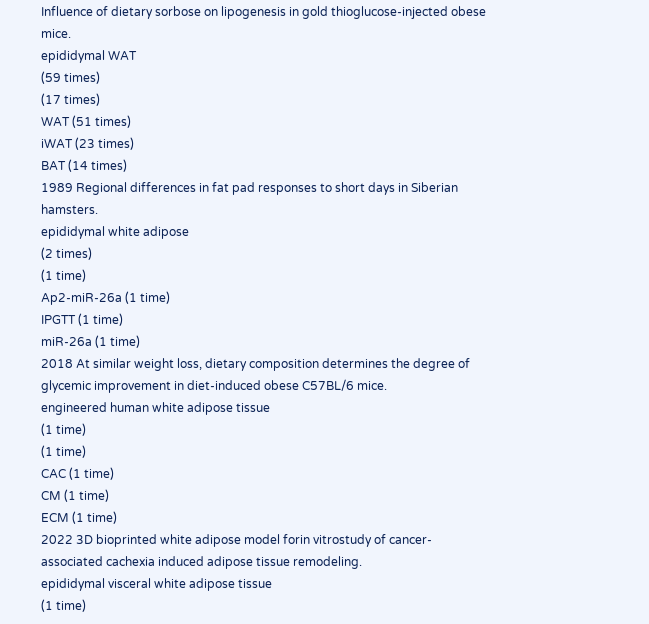Influence of dietary sorbose on lipogenesis in gold thioglucose-injected obese mice.
epididymal WAT
(59 times)
(17 times)
WAT (51 times)
iWAT (23 times)
BAT (14 times)
1989 Regional differences in fat pad responses to short days in Siberian hamsters.
epididymal white adipose
(2 times)
(1 time)
Ap2-miR-26a (1 time)
IPGTT (1 time)
miR-26a (1 time)
2018 At similar weight loss, dietary composition determines the degree of glycemic improvement in diet-induced obese C57BL/6 mice.
engineered human white adipose tissue
(1 time)
(1 time)
CAC (1 time)
CM (1 time)
ECM (1 time)
2022 3D bioprinted white adipose model forin vitrostudy of cancer-associated cachexia induced adipose tissue remodeling.
epididymal visceral white adipose tissue
(1 time)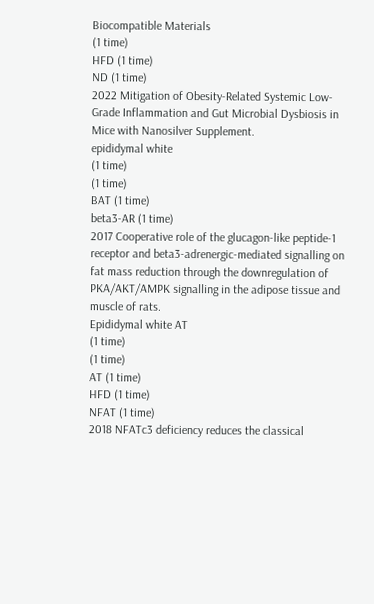Biocompatible Materials
(1 time)
HFD (1 time)
ND (1 time)
2022 Mitigation of Obesity-Related Systemic Low-Grade Inflammation and Gut Microbial Dysbiosis in Mice with Nanosilver Supplement.
epididymal white
(1 time)
(1 time)
BAT (1 time)
beta3-AR (1 time)
2017 Cooperative role of the glucagon-like peptide-1 receptor and beta3-adrenergic-mediated signalling on fat mass reduction through the downregulation of PKA/AKT/AMPK signalling in the adipose tissue and muscle of rats.
Epididymal white AT
(1 time)
(1 time)
AT (1 time)
HFD (1 time)
NFAT (1 time)
2018 NFATc3 deficiency reduces the classical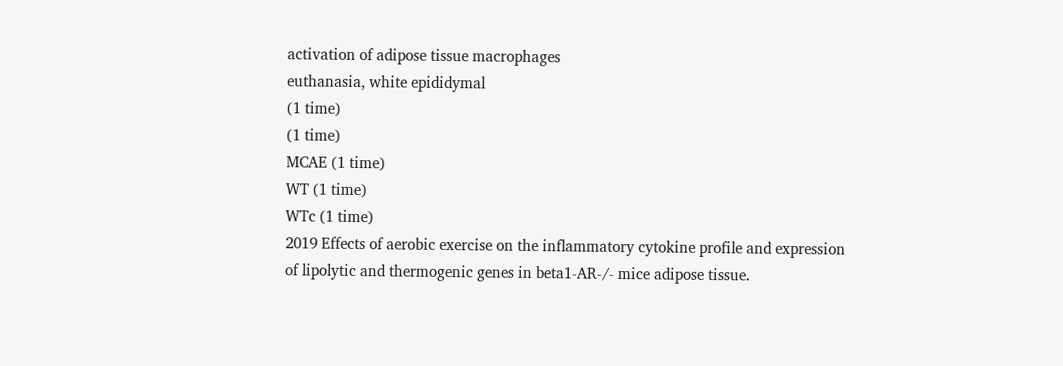activation of adipose tissue macrophages
euthanasia, white epididymal
(1 time)
(1 time)
MCAE (1 time)
WT (1 time)
WTc (1 time)
2019 Effects of aerobic exercise on the inflammatory cytokine profile and expression of lipolytic and thermogenic genes in beta1-AR-/- mice adipose tissue.